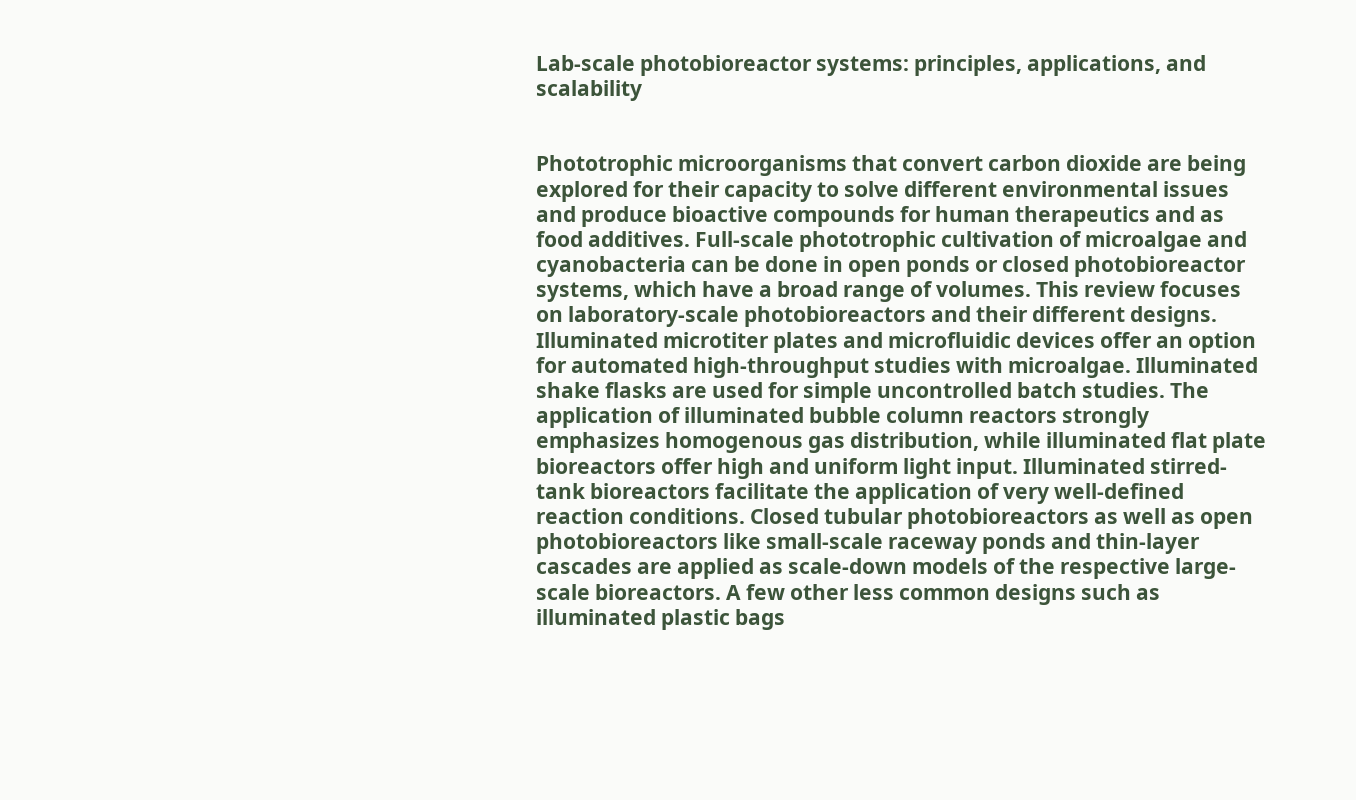Lab-scale photobioreactor systems: principles, applications, and scalability


Phototrophic microorganisms that convert carbon dioxide are being explored for their capacity to solve different environmental issues and produce bioactive compounds for human therapeutics and as food additives. Full-scale phototrophic cultivation of microalgae and cyanobacteria can be done in open ponds or closed photobioreactor systems, which have a broad range of volumes. This review focuses on laboratory-scale photobioreactors and their different designs. Illuminated microtiter plates and microfluidic devices offer an option for automated high-throughput studies with microalgae. Illuminated shake flasks are used for simple uncontrolled batch studies. The application of illuminated bubble column reactors strongly emphasizes homogenous gas distribution, while illuminated flat plate bioreactors offer high and uniform light input. Illuminated stirred-tank bioreactors facilitate the application of very well-defined reaction conditions. Closed tubular photobioreactors as well as open photobioreactors like small-scale raceway ponds and thin-layer cascades are applied as scale-down models of the respective large-scale bioreactors. A few other less common designs such as illuminated plastic bags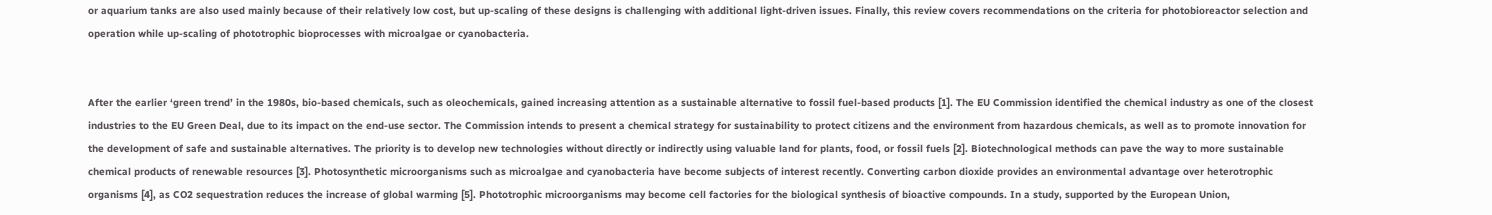or aquarium tanks are also used mainly because of their relatively low cost, but up-scaling of these designs is challenging with additional light-driven issues. Finally, this review covers recommendations on the criteria for photobioreactor selection and operation while up-scaling of phototrophic bioprocesses with microalgae or cyanobacteria.


After the earlier ‘green trend’ in the 1980s, bio-based chemicals, such as oleochemicals, gained increasing attention as a sustainable alternative to fossil fuel-based products [1]. The EU Commission identified the chemical industry as one of the closest industries to the EU Green Deal, due to its impact on the end-use sector. The Commission intends to present a chemical strategy for sustainability to protect citizens and the environment from hazardous chemicals, as well as to promote innovation for the development of safe and sustainable alternatives. The priority is to develop new technologies without directly or indirectly using valuable land for plants, food, or fossil fuels [2]. Biotechnological methods can pave the way to more sustainable chemical products of renewable resources [3]. Photosynthetic microorganisms such as microalgae and cyanobacteria have become subjects of interest recently. Converting carbon dioxide provides an environmental advantage over heterotrophic organisms [4], as CO2 sequestration reduces the increase of global warming [5]. Phototrophic microorganisms may become cell factories for the biological synthesis of bioactive compounds. In a study, supported by the European Union,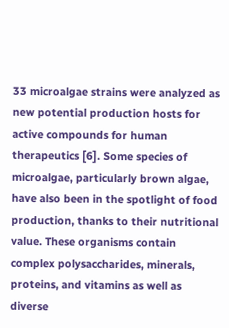33 microalgae strains were analyzed as new potential production hosts for active compounds for human therapeutics [6]. Some species of microalgae, particularly brown algae, have also been in the spotlight of food production, thanks to their nutritional value. These organisms contain complex polysaccharides, minerals, proteins, and vitamins as well as diverse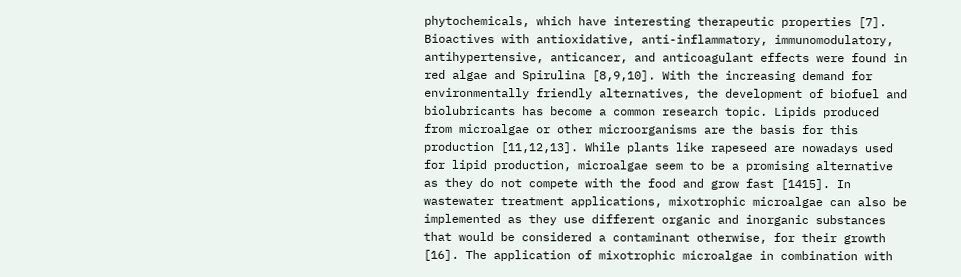phytochemicals, which have interesting therapeutic properties [7]. Bioactives with antioxidative, anti-inflammatory, immunomodulatory, antihypertensive, anticancer, and anticoagulant effects were found in red algae and Spirulina [8,9,10]. With the increasing demand for environmentally friendly alternatives, the development of biofuel and biolubricants has become a common research topic. Lipids produced from microalgae or other microorganisms are the basis for this production [11,12,13]. While plants like rapeseed are nowadays used for lipid production, microalgae seem to be a promising alternative as they do not compete with the food and grow fast [1415]. In wastewater treatment applications, mixotrophic microalgae can also be implemented as they use different organic and inorganic substances that would be considered a contaminant otherwise, for their growth [16]. The application of mixotrophic microalgae in combination with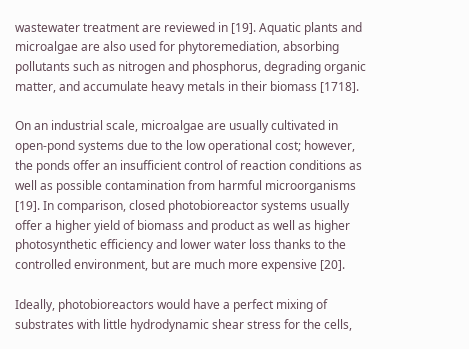wastewater treatment are reviewed in [19]. Aquatic plants and microalgae are also used for phytoremediation, absorbing pollutants such as nitrogen and phosphorus, degrading organic matter, and accumulate heavy metals in their biomass [1718].

On an industrial scale, microalgae are usually cultivated in open-pond systems due to the low operational cost; however, the ponds offer an insufficient control of reaction conditions as well as possible contamination from harmful microorganisms [19]. In comparison, closed photobioreactor systems usually offer a higher yield of biomass and product as well as higher photosynthetic efficiency and lower water loss thanks to the controlled environment, but are much more expensive [20].

Ideally, photobioreactors would have a perfect mixing of substrates with little hydrodynamic shear stress for the cells,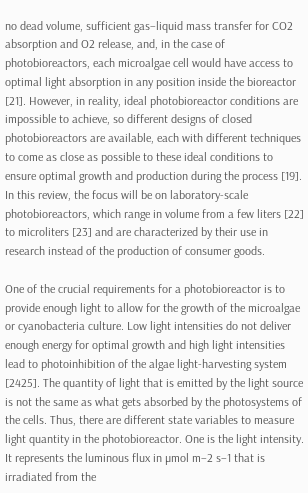no dead volume, sufficient gas–liquid mass transfer for CO2 absorption and O2 release, and, in the case of photobioreactors, each microalgae cell would have access to optimal light absorption in any position inside the bioreactor [21]. However, in reality, ideal photobioreactor conditions are impossible to achieve, so different designs of closed photobioreactors are available, each with different techniques to come as close as possible to these ideal conditions to ensure optimal growth and production during the process [19]. In this review, the focus will be on laboratory-scale photobioreactors, which range in volume from a few liters [22] to microliters [23] and are characterized by their use in research instead of the production of consumer goods.

One of the crucial requirements for a photobioreactor is to provide enough light to allow for the growth of the microalgae or cyanobacteria culture. Low light intensities do not deliver enough energy for optimal growth and high light intensities lead to photoinhibition of the algae light-harvesting system [2425]. The quantity of light that is emitted by the light source is not the same as what gets absorbed by the photosystems of the cells. Thus, there are different state variables to measure light quantity in the photobioreactor. One is the light intensity. It represents the luminous flux in µmol m−2 s−1 that is irradiated from the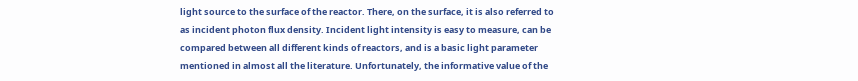light source to the surface of the reactor. There, on the surface, it is also referred to as incident photon flux density. Incident light intensity is easy to measure, can be compared between all different kinds of reactors, and is a basic light parameter mentioned in almost all the literature. Unfortunately, the informative value of the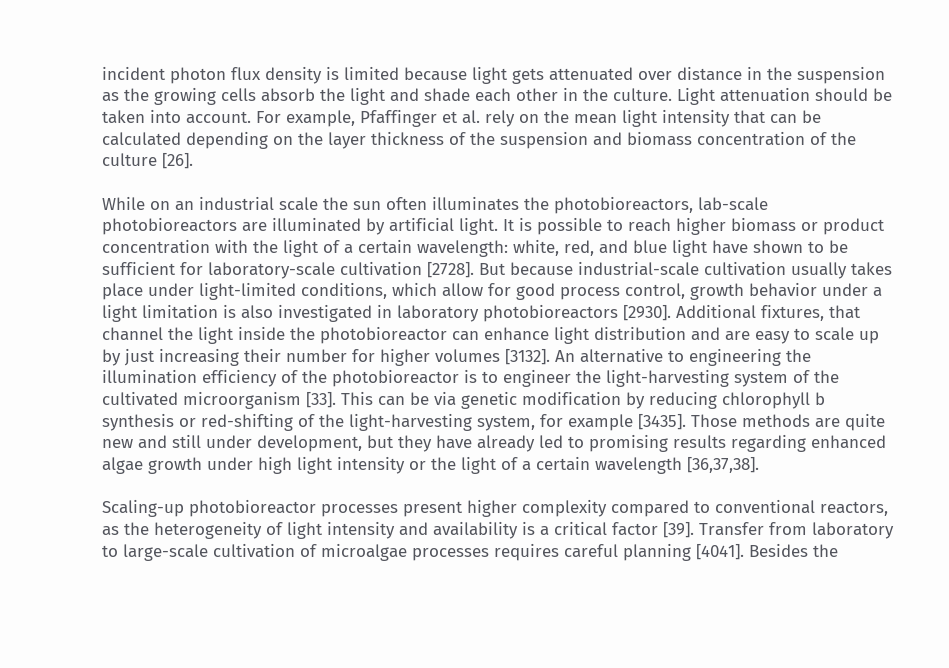incident photon flux density is limited because light gets attenuated over distance in the suspension as the growing cells absorb the light and shade each other in the culture. Light attenuation should be taken into account. For example, Pfaffinger et al. rely on the mean light intensity that can be calculated depending on the layer thickness of the suspension and biomass concentration of the culture [26].

While on an industrial scale the sun often illuminates the photobioreactors, lab-scale photobioreactors are illuminated by artificial light. It is possible to reach higher biomass or product concentration with the light of a certain wavelength: white, red, and blue light have shown to be sufficient for laboratory-scale cultivation [2728]. But because industrial-scale cultivation usually takes place under light-limited conditions, which allow for good process control, growth behavior under a light limitation is also investigated in laboratory photobioreactors [2930]. Additional fixtures, that channel the light inside the photobioreactor can enhance light distribution and are easy to scale up by just increasing their number for higher volumes [3132]. An alternative to engineering the illumination efficiency of the photobioreactor is to engineer the light-harvesting system of the cultivated microorganism [33]. This can be via genetic modification by reducing chlorophyll b synthesis or red-shifting of the light-harvesting system, for example [3435]. Those methods are quite new and still under development, but they have already led to promising results regarding enhanced algae growth under high light intensity or the light of a certain wavelength [36,37,38].

Scaling-up photobioreactor processes present higher complexity compared to conventional reactors, as the heterogeneity of light intensity and availability is a critical factor [39]. Transfer from laboratory to large-scale cultivation of microalgae processes requires careful planning [4041]. Besides the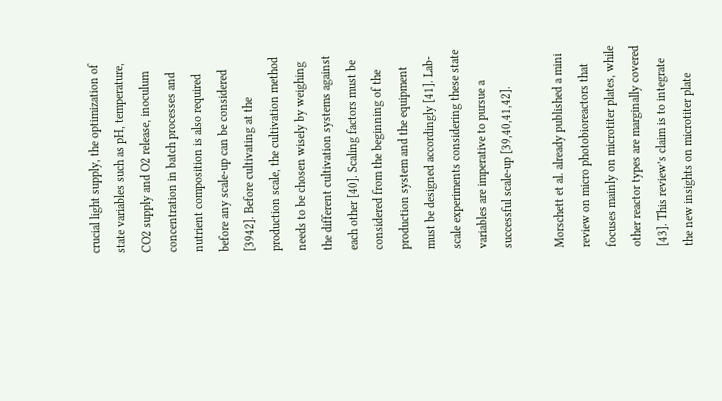crucial light supply, the optimization of state variables such as pH, temperature, CO2 supply and O2 release, inoculum concentration in batch processes and nutrient composition is also required before any scale-up can be considered [3942]. Before cultivating at the production scale, the cultivation method needs to be chosen wisely by weighing the different cultivation systems against each other [40]. Scaling factors must be considered from the beginning of the production system and the equipment must be designed accordingly [41]. Lab-scale experiments considering these state variables are imperative to pursue a successful scale-up [39,40,41,42].

Morschett et al. already published a mini review on micro photobioreactors that focuses mainly on microtiter plates, while other reactor types are marginally covered [43]. This review’s claim is to integrate the new insights on microtiter plate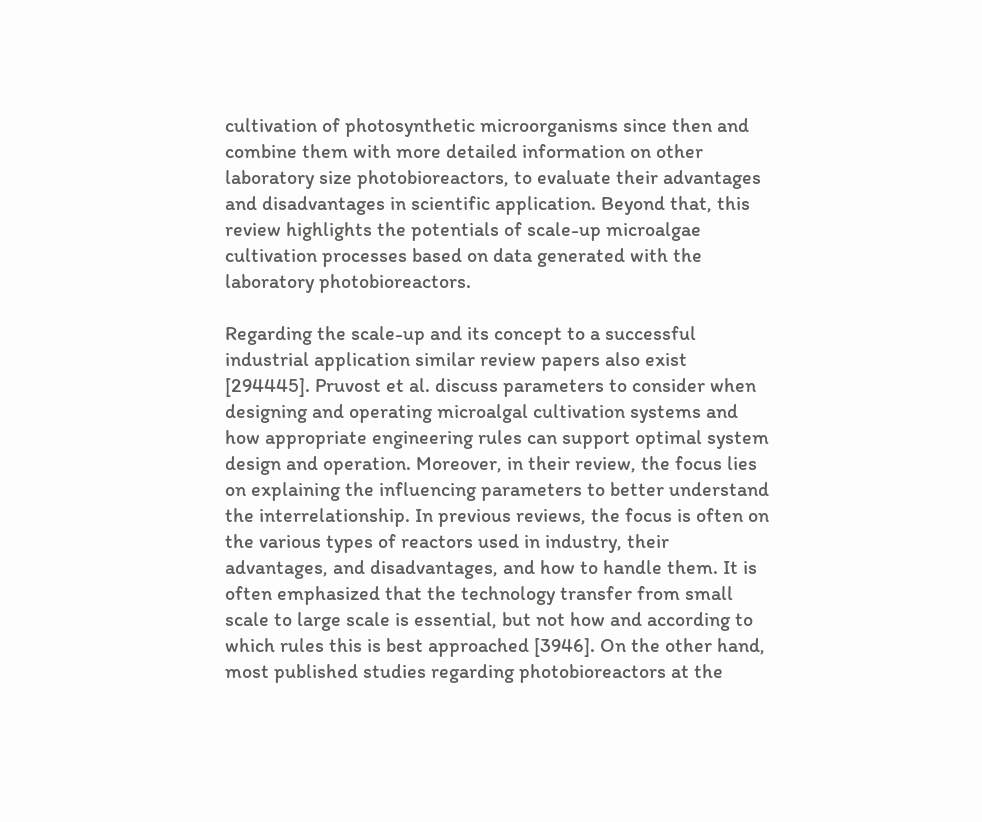cultivation of photosynthetic microorganisms since then and combine them with more detailed information on other laboratory size photobioreactors, to evaluate their advantages and disadvantages in scientific application. Beyond that, this review highlights the potentials of scale-up microalgae cultivation processes based on data generated with the laboratory photobioreactors.

Regarding the scale-up and its concept to a successful industrial application similar review papers also exist [294445]. Pruvost et al. discuss parameters to consider when designing and operating microalgal cultivation systems and how appropriate engineering rules can support optimal system design and operation. Moreover, in their review, the focus lies on explaining the influencing parameters to better understand the interrelationship. In previous reviews, the focus is often on the various types of reactors used in industry, their advantages, and disadvantages, and how to handle them. It is often emphasized that the technology transfer from small scale to large scale is essential, but not how and according to which rules this is best approached [3946]. On the other hand, most published studies regarding photobioreactors at the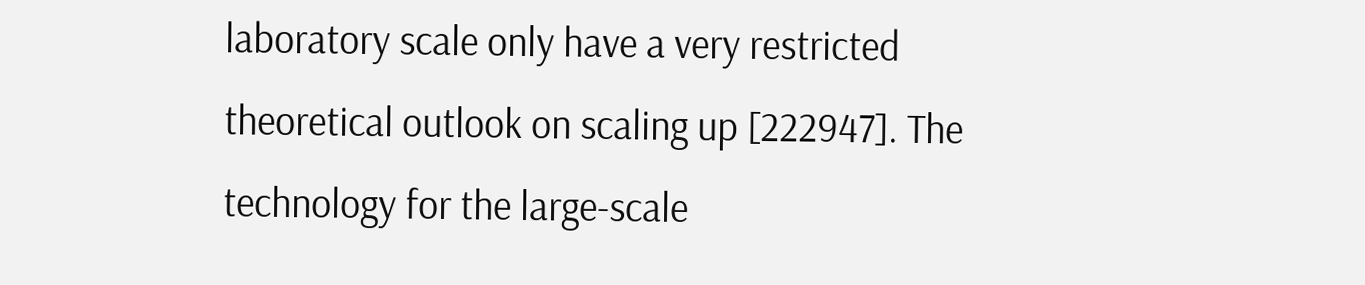laboratory scale only have a very restricted theoretical outlook on scaling up [222947]. The technology for the large-scale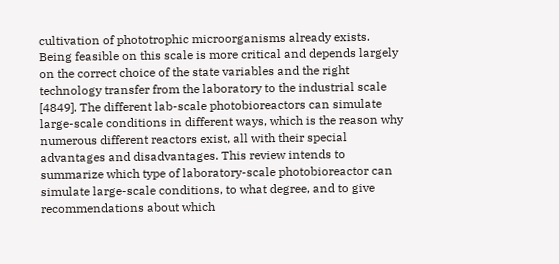cultivation of phototrophic microorganisms already exists. Being feasible on this scale is more critical and depends largely on the correct choice of the state variables and the right technology transfer from the laboratory to the industrial scale [4849]. The different lab-scale photobioreactors can simulate large-scale conditions in different ways, which is the reason why numerous different reactors exist, all with their special advantages and disadvantages. This review intends to summarize which type of laboratory-scale photobioreactor can simulate large-scale conditions, to what degree, and to give recommendations about which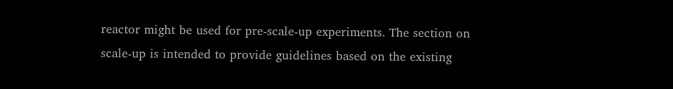reactor might be used for pre-scale-up experiments. The section on scale-up is intended to provide guidelines based on the existing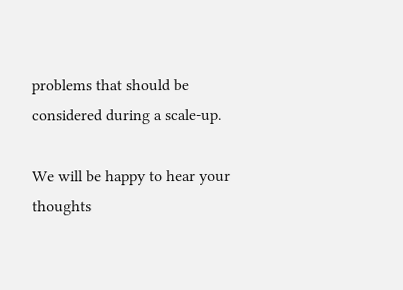problems that should be considered during a scale-up.

We will be happy to hear your thoughts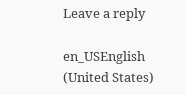Leave a reply

en_USEnglish (United States)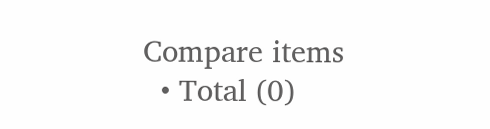Compare items
  • Total (0)